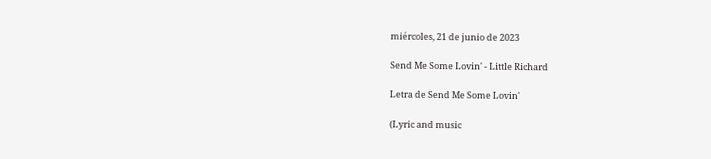miércoles, 21 de junio de 2023

Send Me Some Lovin' - Little Richard

Letra de Send Me Some Lovin'

(Lyric and music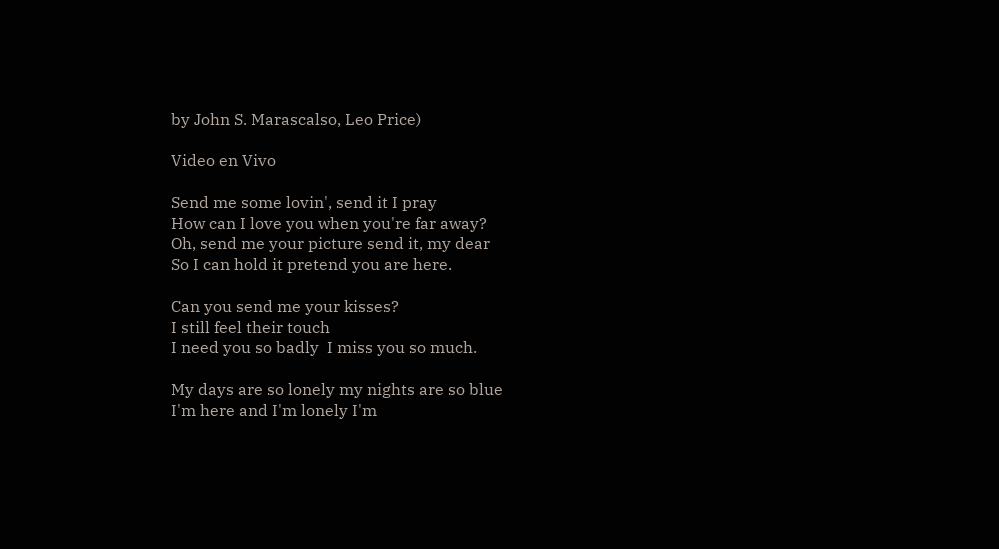by John S. Marascalso, Leo Price)

Video en Vivo

Send me some lovin', send it I pray
How can I love you when you're far away?
Oh, send me your picture send it, my dear
So I can hold it pretend you are here.

Can you send me your kisses?
I still feel their touch
I need you so badly  I miss you so much.

My days are so lonely my nights are so blue
I'm here and I'm lonely I'm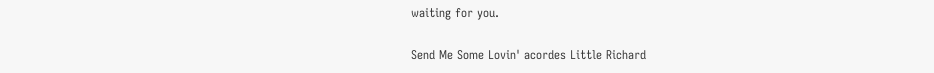waiting for you.

Send Me Some Lovin' acordes Little Richard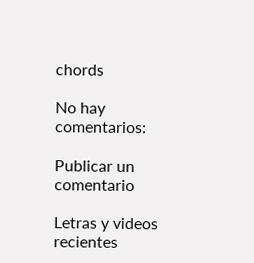chords

No hay comentarios:

Publicar un comentario

Letras y videos recientes